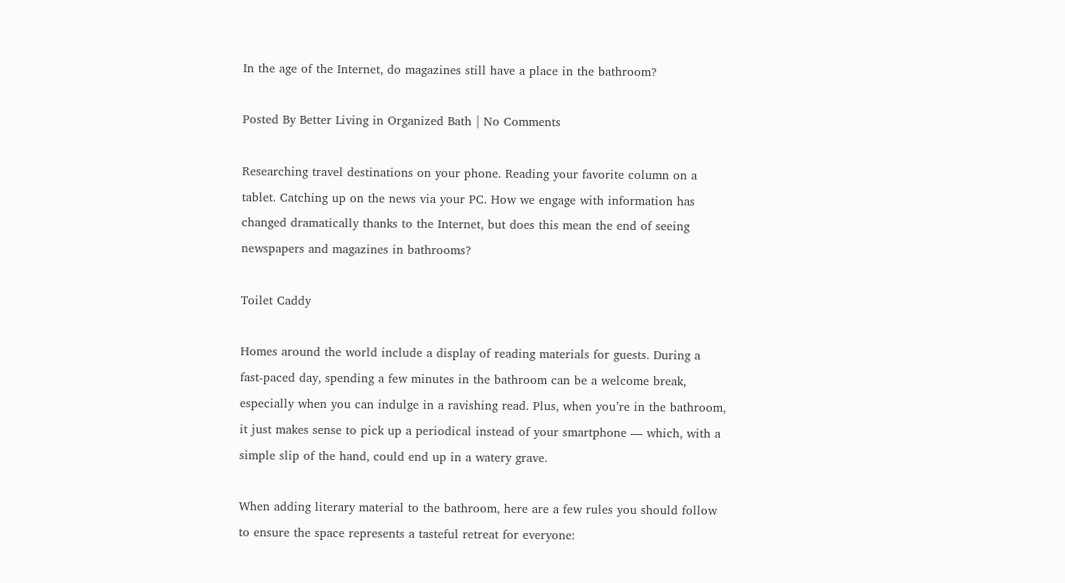In the age of the Internet, do magazines still have a place in the bathroom?

Posted By Better Living in Organized Bath | No Comments

Researching travel destinations on your phone. Reading your favorite column on a tablet. Catching up on the news via your PC. How we engage with information has changed dramatically thanks to the Internet, but does this mean the end of seeing newspapers and magazines in bathrooms?

Toilet Caddy

Homes around the world include a display of reading materials for guests. During a fast-paced day, spending a few minutes in the bathroom can be a welcome break, especially when you can indulge in a ravishing read. Plus, when you’re in the bathroom, it just makes sense to pick up a periodical instead of your smartphone — which, with a simple slip of the hand, could end up in a watery grave.

When adding literary material to the bathroom, here are a few rules you should follow to ensure the space represents a tasteful retreat for everyone: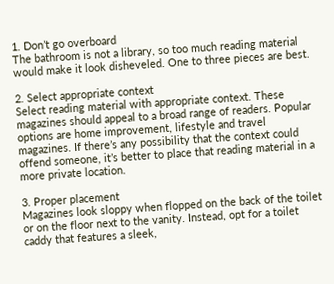1. Don’t go overboard
The bathroom is not a library, so too much reading material would make it look disheveled. One to three pieces are best.

2. Select appropriate context
Select reading material with appropriate context. These magazines should appeal to a broad range of readers. Popular options are home improvement, lifestyle and travel magazines. If there’s any possibility that the context could offend someone, it’s better to place that reading material in a more private location.

3. Proper placement
Magazines look sloppy when flopped on the back of the toilet or on the floor next to the vanity. Instead, opt for a toilet caddy that features a sleek,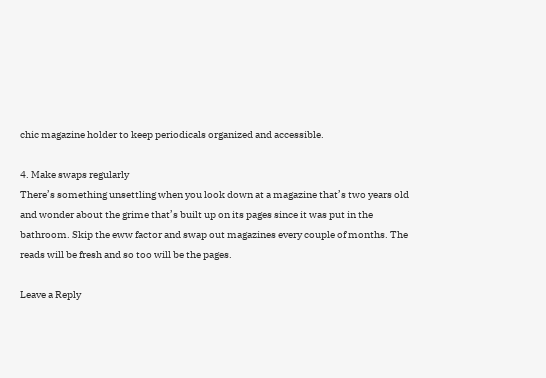chic magazine holder to keep periodicals organized and accessible.

4. Make swaps regularly
There’s something unsettling when you look down at a magazine that’s two years old and wonder about the grime that’s built up on its pages since it was put in the bathroom. Skip the eww factor and swap out magazines every couple of months. The reads will be fresh and so too will be the pages.

Leave a Reply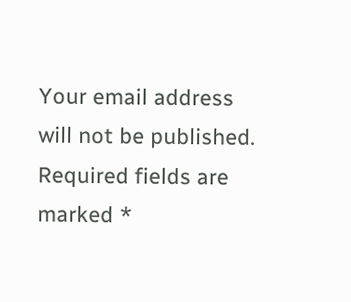Your email address will not be published. Required fields are marked *